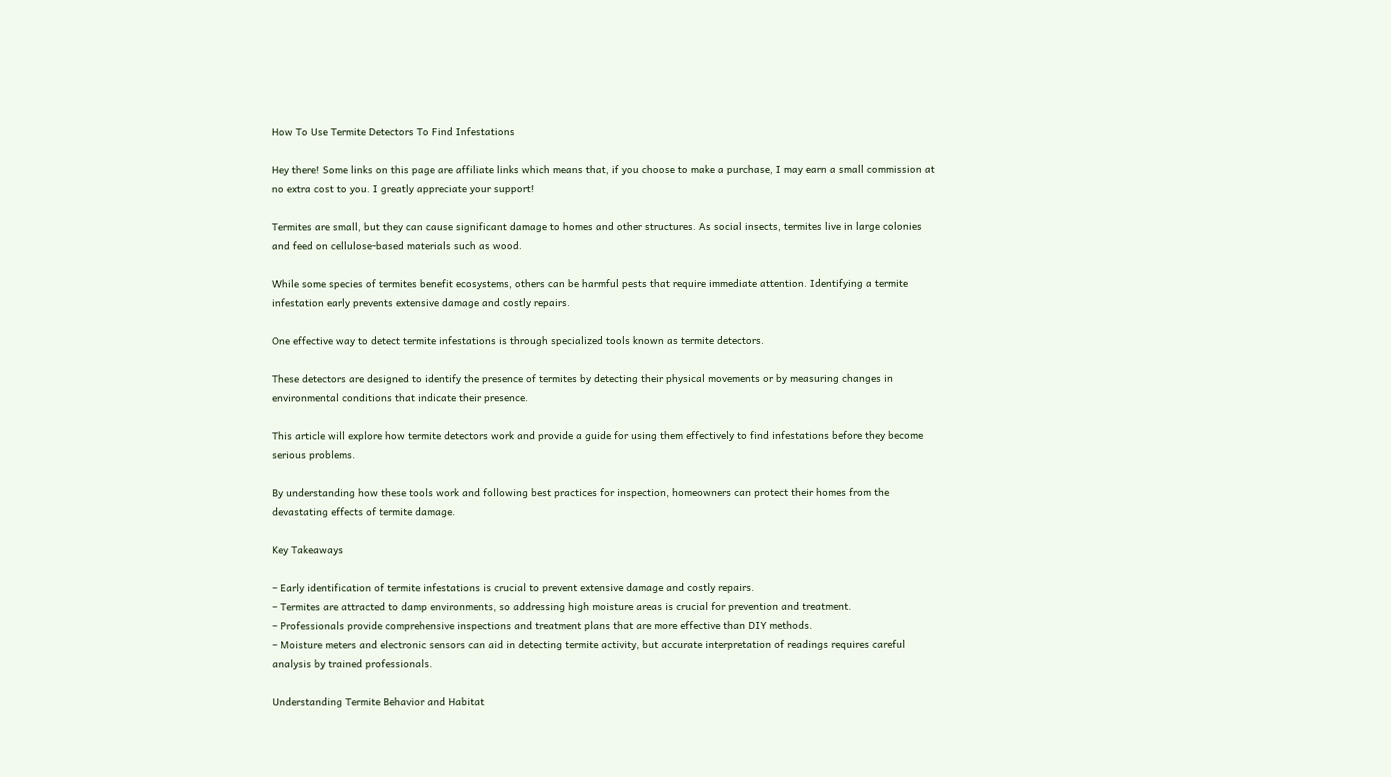How To Use Termite Detectors To Find Infestations

Hey there! Some links on this page are affiliate links which means that, if you choose to make a purchase, I may earn a small commission at no extra cost to you. I greatly appreciate your support!

Termites are small, but they can cause significant damage to homes and other structures. As social insects, termites live in large colonies and feed on cellulose-based materials such as wood.

While some species of termites benefit ecosystems, others can be harmful pests that require immediate attention. Identifying a termite infestation early prevents extensive damage and costly repairs.

One effective way to detect termite infestations is through specialized tools known as termite detectors.

These detectors are designed to identify the presence of termites by detecting their physical movements or by measuring changes in environmental conditions that indicate their presence.

This article will explore how termite detectors work and provide a guide for using them effectively to find infestations before they become serious problems.

By understanding how these tools work and following best practices for inspection, homeowners can protect their homes from the devastating effects of termite damage.

Key Takeaways

– Early identification of termite infestations is crucial to prevent extensive damage and costly repairs.
– Termites are attracted to damp environments, so addressing high moisture areas is crucial for prevention and treatment.
– Professionals provide comprehensive inspections and treatment plans that are more effective than DIY methods.
– Moisture meters and electronic sensors can aid in detecting termite activity, but accurate interpretation of readings requires careful analysis by trained professionals.

Understanding Termite Behavior and Habitat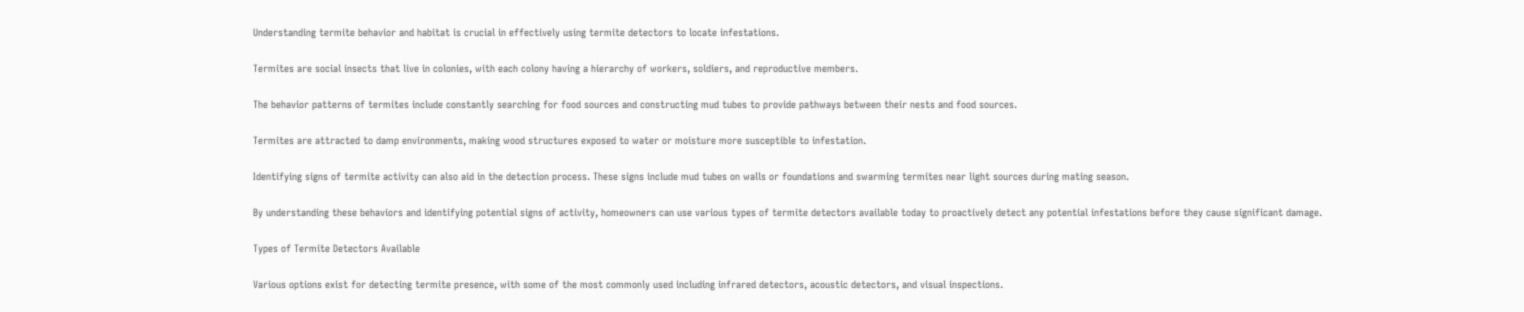Understanding termite behavior and habitat is crucial in effectively using termite detectors to locate infestations.

Termites are social insects that live in colonies, with each colony having a hierarchy of workers, soldiers, and reproductive members.

The behavior patterns of termites include constantly searching for food sources and constructing mud tubes to provide pathways between their nests and food sources.

Termites are attracted to damp environments, making wood structures exposed to water or moisture more susceptible to infestation.

Identifying signs of termite activity can also aid in the detection process. These signs include mud tubes on walls or foundations and swarming termites near light sources during mating season.

By understanding these behaviors and identifying potential signs of activity, homeowners can use various types of termite detectors available today to proactively detect any potential infestations before they cause significant damage.

Types of Termite Detectors Available

Various options exist for detecting termite presence, with some of the most commonly used including infrared detectors, acoustic detectors, and visual inspections.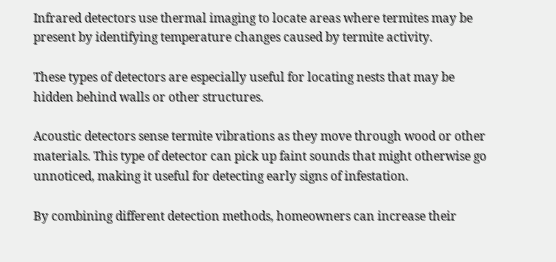Infrared detectors use thermal imaging to locate areas where termites may be present by identifying temperature changes caused by termite activity.

These types of detectors are especially useful for locating nests that may be hidden behind walls or other structures.

Acoustic detectors sense termite vibrations as they move through wood or other materials. This type of detector can pick up faint sounds that might otherwise go unnoticed, making it useful for detecting early signs of infestation.

By combining different detection methods, homeowners can increase their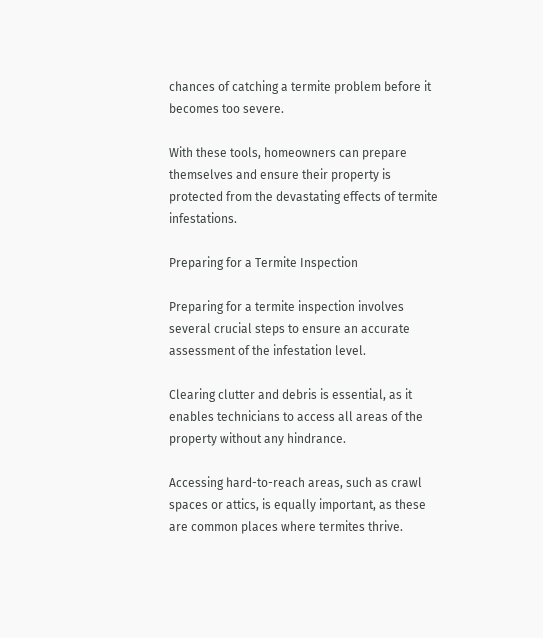chances of catching a termite problem before it becomes too severe.

With these tools, homeowners can prepare themselves and ensure their property is protected from the devastating effects of termite infestations.

Preparing for a Termite Inspection

Preparing for a termite inspection involves several crucial steps to ensure an accurate assessment of the infestation level.

Clearing clutter and debris is essential, as it enables technicians to access all areas of the property without any hindrance.

Accessing hard-to-reach areas, such as crawl spaces or attics, is equally important, as these are common places where termites thrive.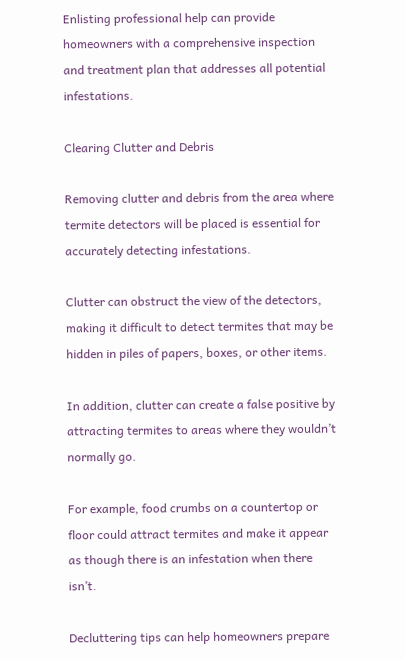Enlisting professional help can provide homeowners with a comprehensive inspection and treatment plan that addresses all potential infestations.

Clearing Clutter and Debris

Removing clutter and debris from the area where termite detectors will be placed is essential for accurately detecting infestations.

Clutter can obstruct the view of the detectors, making it difficult to detect termites that may be hidden in piles of papers, boxes, or other items.

In addition, clutter can create a false positive by attracting termites to areas where they wouldn’t normally go.

For example, food crumbs on a countertop or floor could attract termites and make it appear as though there is an infestation when there isn’t.

Decluttering tips can help homeowners prepare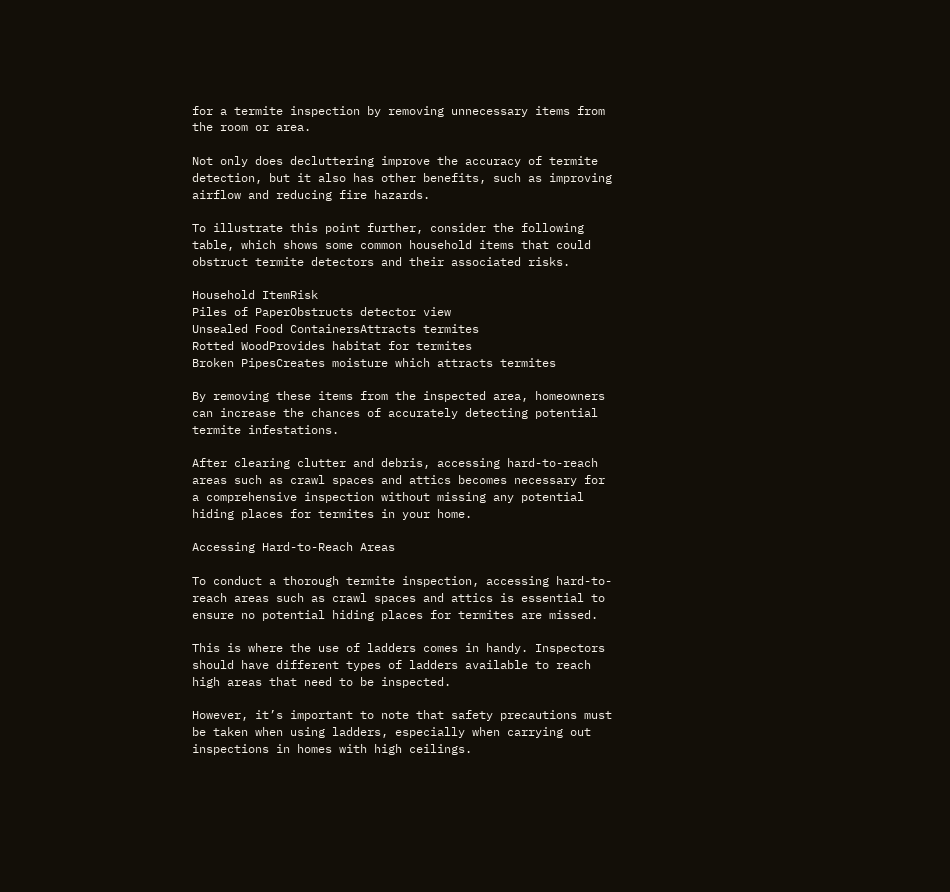for a termite inspection by removing unnecessary items from the room or area.

Not only does decluttering improve the accuracy of termite detection, but it also has other benefits, such as improving airflow and reducing fire hazards.

To illustrate this point further, consider the following table, which shows some common household items that could obstruct termite detectors and their associated risks.

Household ItemRisk
Piles of PaperObstructs detector view
Unsealed Food ContainersAttracts termites
Rotted WoodProvides habitat for termites
Broken PipesCreates moisture which attracts termites

By removing these items from the inspected area, homeowners can increase the chances of accurately detecting potential termite infestations.

After clearing clutter and debris, accessing hard-to-reach areas such as crawl spaces and attics becomes necessary for a comprehensive inspection without missing any potential hiding places for termites in your home.

Accessing Hard-to-Reach Areas

To conduct a thorough termite inspection, accessing hard-to-reach areas such as crawl spaces and attics is essential to ensure no potential hiding places for termites are missed.

This is where the use of ladders comes in handy. Inspectors should have different types of ladders available to reach high areas that need to be inspected.

However, it’s important to note that safety precautions must be taken when using ladders, especially when carrying out inspections in homes with high ceilings.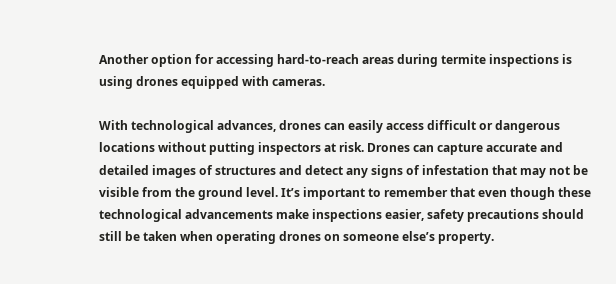Another option for accessing hard-to-reach areas during termite inspections is using drones equipped with cameras.

With technological advances, drones can easily access difficult or dangerous locations without putting inspectors at risk. Drones can capture accurate and detailed images of structures and detect any signs of infestation that may not be visible from the ground level. It’s important to remember that even though these technological advancements make inspections easier, safety precautions should still be taken when operating drones on someone else’s property.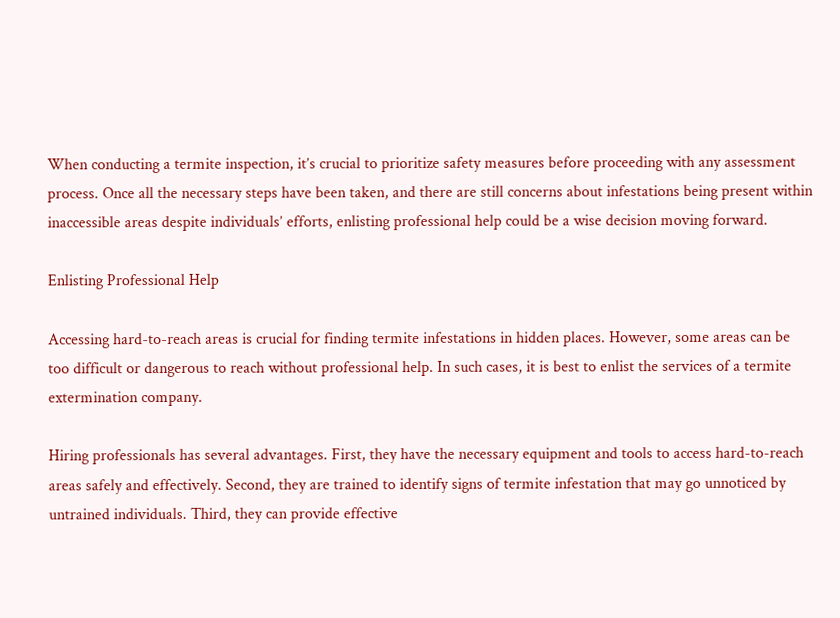When conducting a termite inspection, it’s crucial to prioritize safety measures before proceeding with any assessment process. Once all the necessary steps have been taken, and there are still concerns about infestations being present within inaccessible areas despite individuals’ efforts, enlisting professional help could be a wise decision moving forward.

Enlisting Professional Help

Accessing hard-to-reach areas is crucial for finding termite infestations in hidden places. However, some areas can be too difficult or dangerous to reach without professional help. In such cases, it is best to enlist the services of a termite extermination company.

Hiring professionals has several advantages. First, they have the necessary equipment and tools to access hard-to-reach areas safely and effectively. Second, they are trained to identify signs of termite infestation that may go unnoticed by untrained individuals. Third, they can provide effective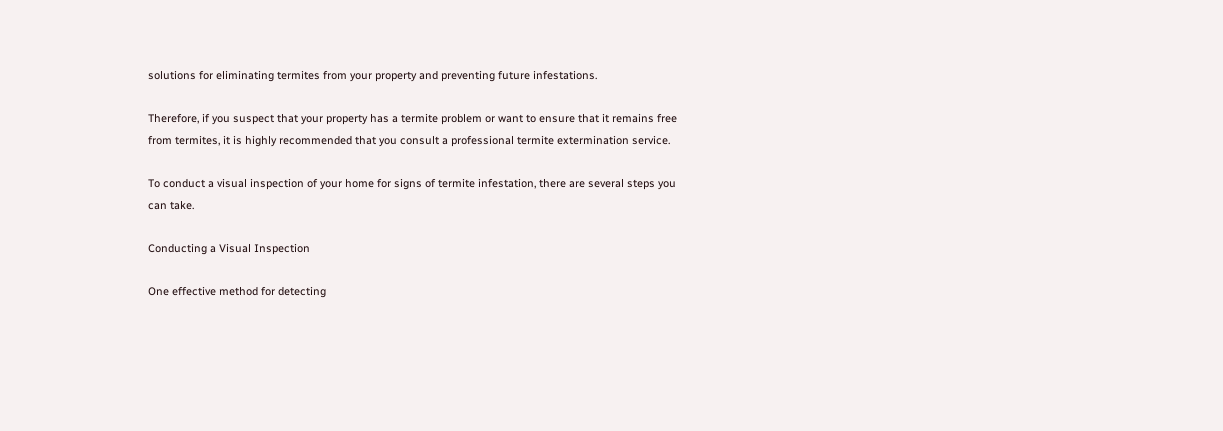solutions for eliminating termites from your property and preventing future infestations.

Therefore, if you suspect that your property has a termite problem or want to ensure that it remains free from termites, it is highly recommended that you consult a professional termite extermination service.

To conduct a visual inspection of your home for signs of termite infestation, there are several steps you can take.

Conducting a Visual Inspection

One effective method for detecting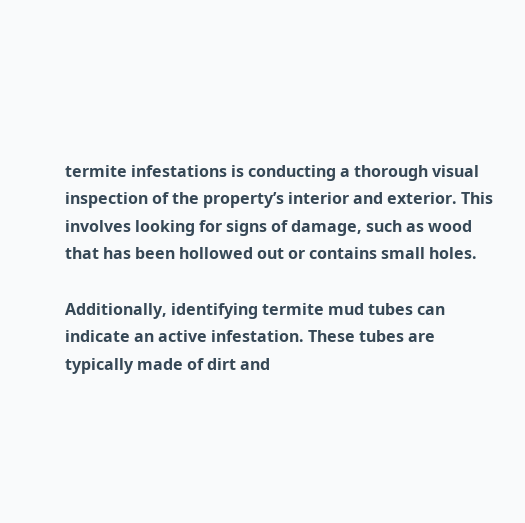termite infestations is conducting a thorough visual inspection of the property’s interior and exterior. This involves looking for signs of damage, such as wood that has been hollowed out or contains small holes.

Additionally, identifying termite mud tubes can indicate an active infestation. These tubes are typically made of dirt and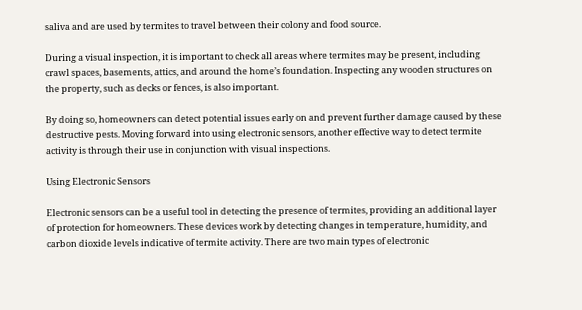saliva and are used by termites to travel between their colony and food source.

During a visual inspection, it is important to check all areas where termites may be present, including crawl spaces, basements, attics, and around the home’s foundation. Inspecting any wooden structures on the property, such as decks or fences, is also important.

By doing so, homeowners can detect potential issues early on and prevent further damage caused by these destructive pests. Moving forward into using electronic sensors, another effective way to detect termite activity is through their use in conjunction with visual inspections.

Using Electronic Sensors

Electronic sensors can be a useful tool in detecting the presence of termites, providing an additional layer of protection for homeowners. These devices work by detecting changes in temperature, humidity, and carbon dioxide levels indicative of termite activity. There are two main types of electronic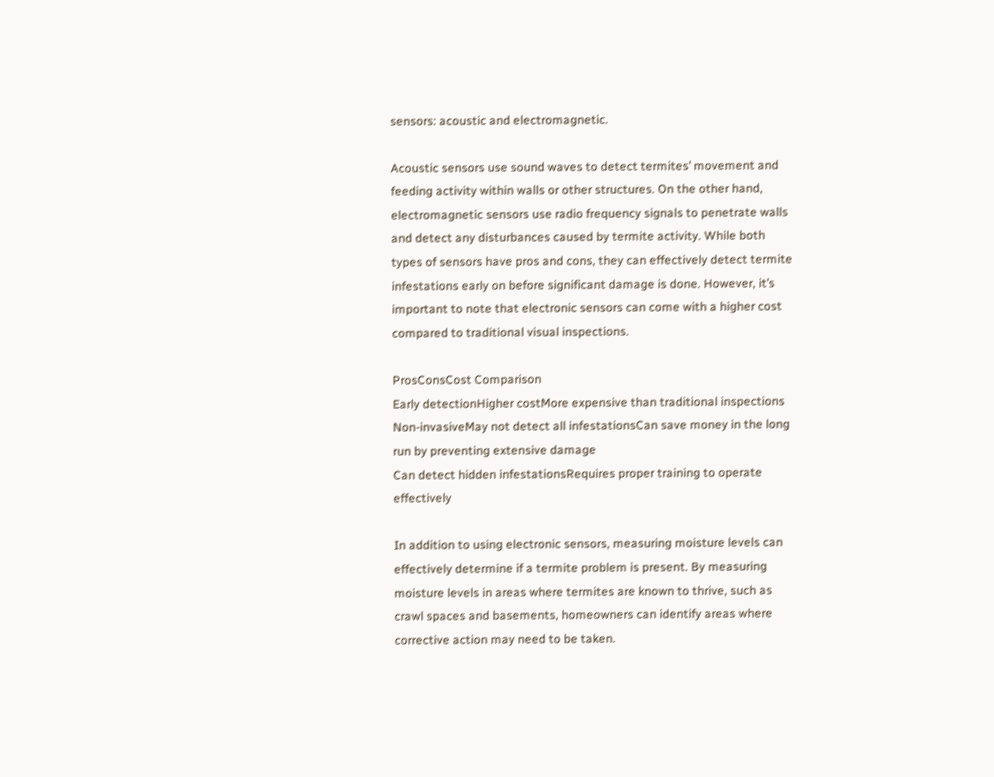sensors: acoustic and electromagnetic.

Acoustic sensors use sound waves to detect termites’ movement and feeding activity within walls or other structures. On the other hand, electromagnetic sensors use radio frequency signals to penetrate walls and detect any disturbances caused by termite activity. While both types of sensors have pros and cons, they can effectively detect termite infestations early on before significant damage is done. However, it’s important to note that electronic sensors can come with a higher cost compared to traditional visual inspections.

ProsConsCost Comparison
Early detectionHigher costMore expensive than traditional inspections
Non-invasiveMay not detect all infestationsCan save money in the long run by preventing extensive damage
Can detect hidden infestationsRequires proper training to operate effectively

In addition to using electronic sensors, measuring moisture levels can effectively determine if a termite problem is present. By measuring moisture levels in areas where termites are known to thrive, such as crawl spaces and basements, homeowners can identify areas where corrective action may need to be taken.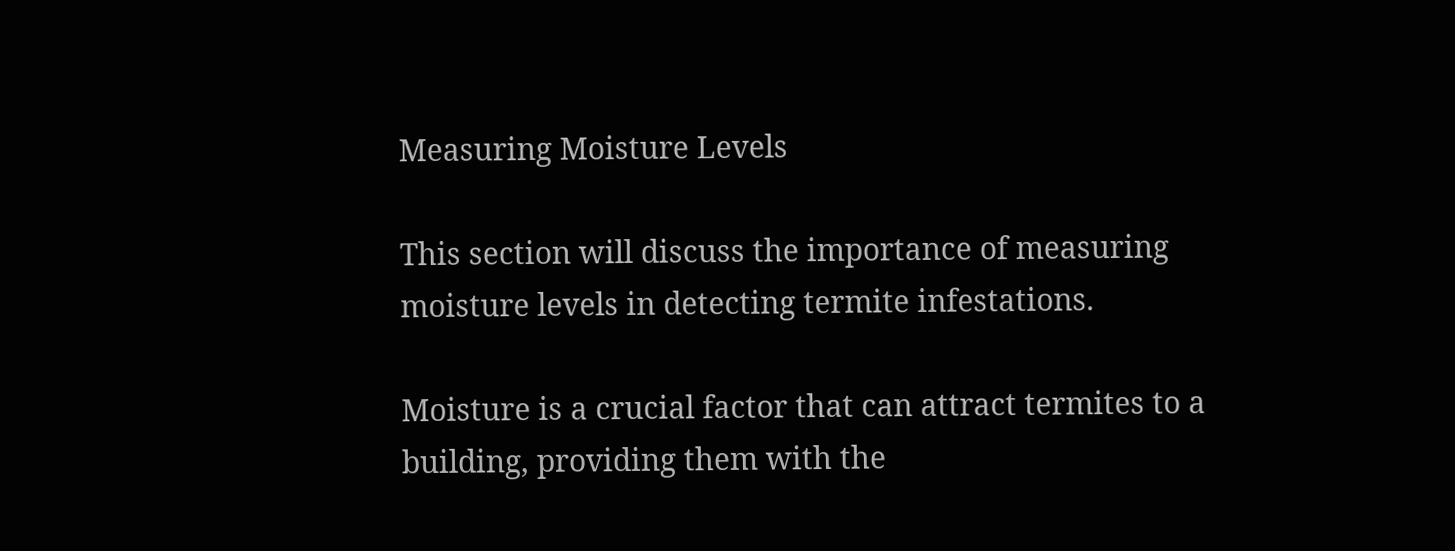Measuring Moisture Levels

This section will discuss the importance of measuring moisture levels in detecting termite infestations.

Moisture is a crucial factor that can attract termites to a building, providing them with the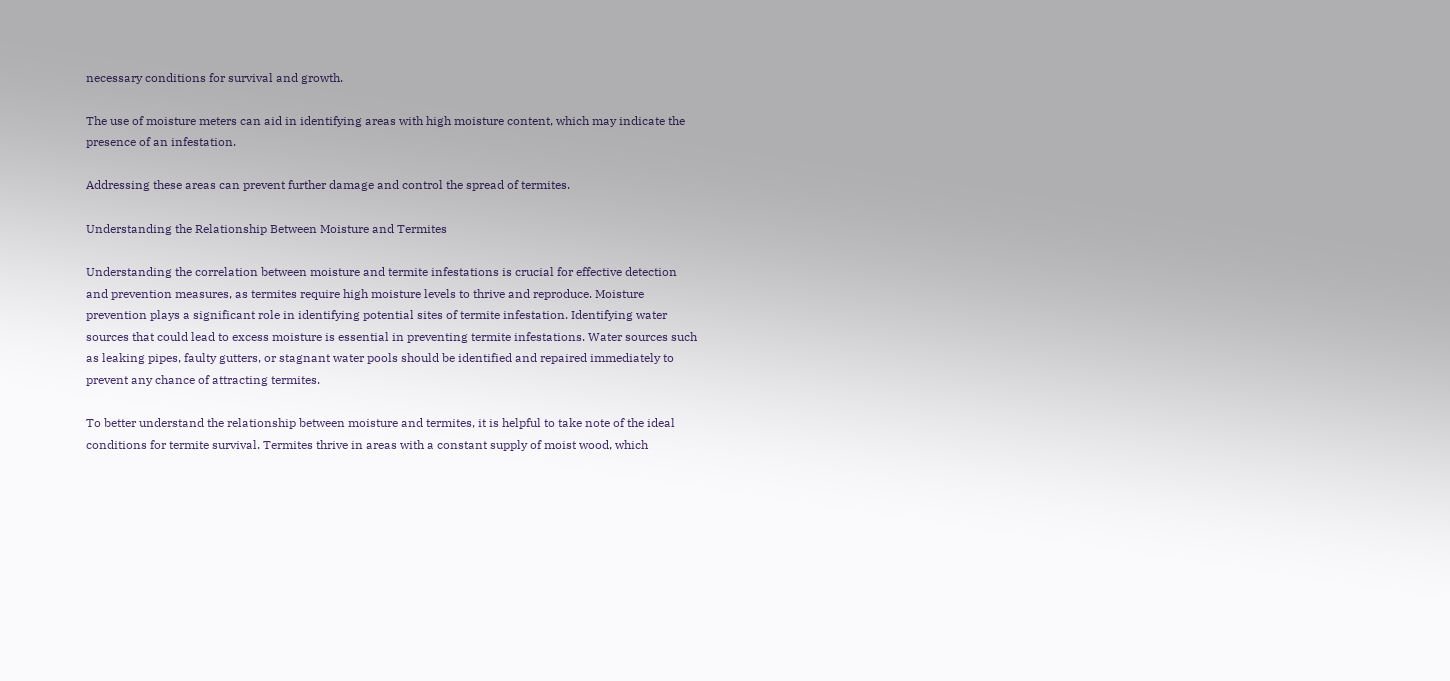necessary conditions for survival and growth.

The use of moisture meters can aid in identifying areas with high moisture content, which may indicate the presence of an infestation.

Addressing these areas can prevent further damage and control the spread of termites.

Understanding the Relationship Between Moisture and Termites

Understanding the correlation between moisture and termite infestations is crucial for effective detection and prevention measures, as termites require high moisture levels to thrive and reproduce. Moisture prevention plays a significant role in identifying potential sites of termite infestation. Identifying water sources that could lead to excess moisture is essential in preventing termite infestations. Water sources such as leaking pipes, faulty gutters, or stagnant water pools should be identified and repaired immediately to prevent any chance of attracting termites.

To better understand the relationship between moisture and termites, it is helpful to take note of the ideal conditions for termite survival. Termites thrive in areas with a constant supply of moist wood, which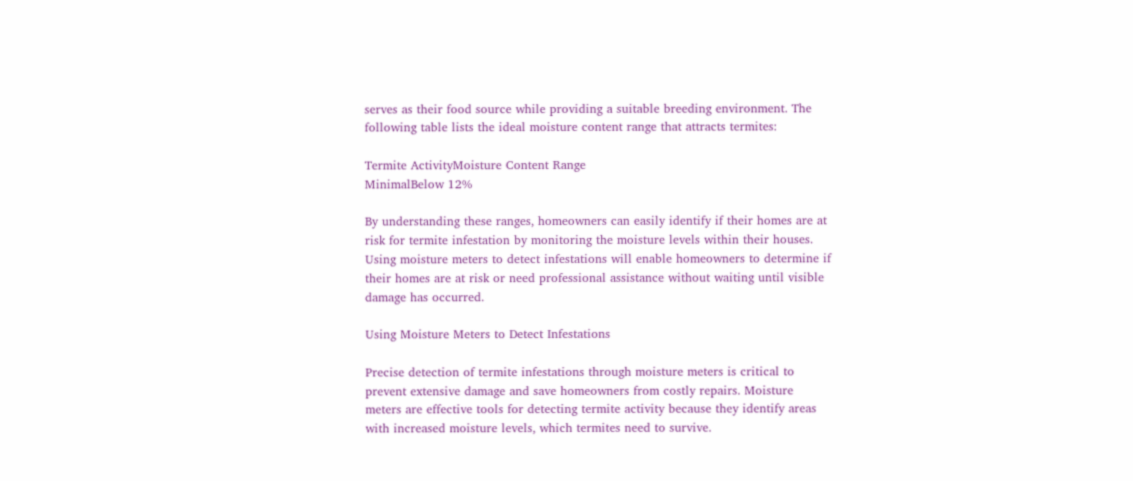serves as their food source while providing a suitable breeding environment. The following table lists the ideal moisture content range that attracts termites:

Termite ActivityMoisture Content Range
MinimalBelow 12%

By understanding these ranges, homeowners can easily identify if their homes are at risk for termite infestation by monitoring the moisture levels within their houses. Using moisture meters to detect infestations will enable homeowners to determine if their homes are at risk or need professional assistance without waiting until visible damage has occurred.

Using Moisture Meters to Detect Infestations

Precise detection of termite infestations through moisture meters is critical to prevent extensive damage and save homeowners from costly repairs. Moisture meters are effective tools for detecting termite activity because they identify areas with increased moisture levels, which termites need to survive.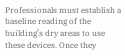Professionals must establish a baseline reading of the building’s dry areas to use these devices. Once they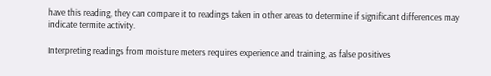have this reading, they can compare it to readings taken in other areas to determine if significant differences may indicate termite activity.

Interpreting readings from moisture meters requires experience and training, as false positives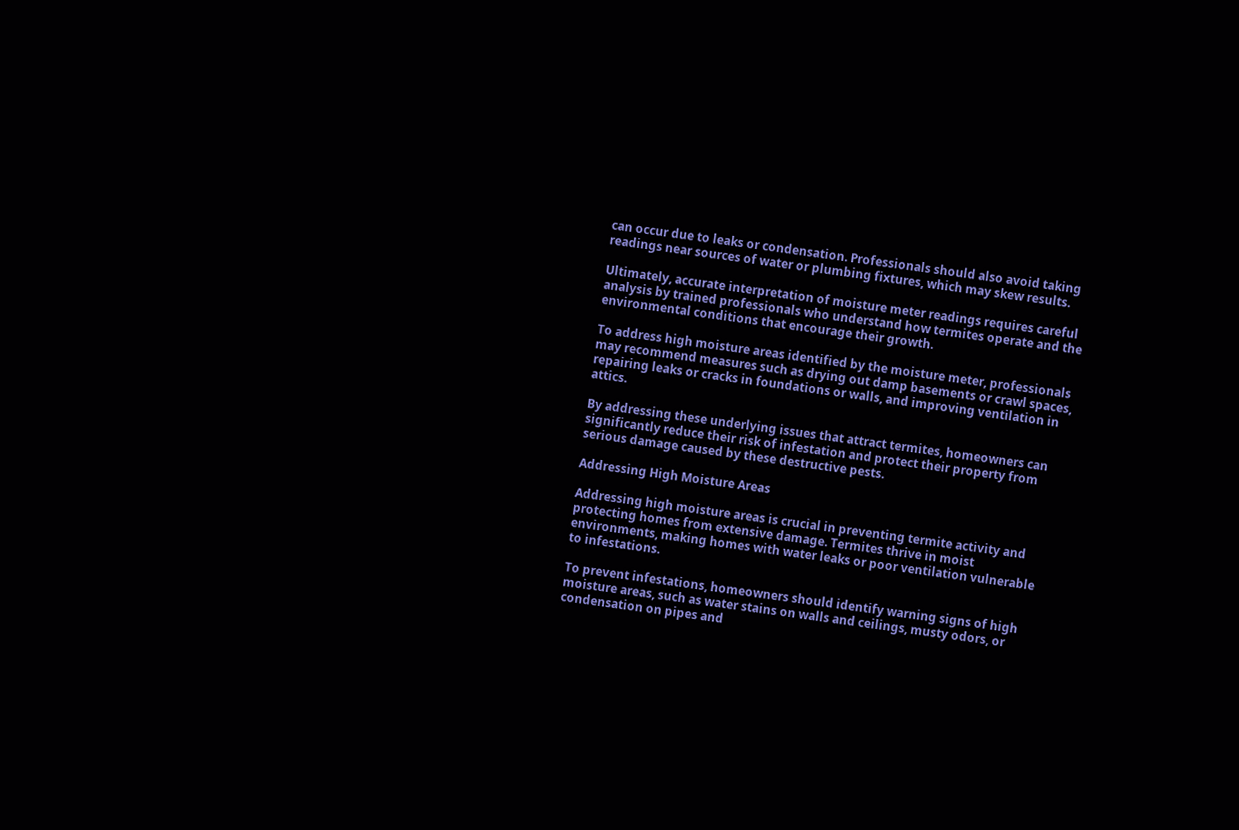can occur due to leaks or condensation. Professionals should also avoid taking readings near sources of water or plumbing fixtures, which may skew results.

Ultimately, accurate interpretation of moisture meter readings requires careful analysis by trained professionals who understand how termites operate and the environmental conditions that encourage their growth.

To address high moisture areas identified by the moisture meter, professionals may recommend measures such as drying out damp basements or crawl spaces, repairing leaks or cracks in foundations or walls, and improving ventilation in attics.

By addressing these underlying issues that attract termites, homeowners can significantly reduce their risk of infestation and protect their property from serious damage caused by these destructive pests.

Addressing High Moisture Areas

Addressing high moisture areas is crucial in preventing termite activity and protecting homes from extensive damage. Termites thrive in moist environments, making homes with water leaks or poor ventilation vulnerable to infestations.

To prevent infestations, homeowners should identify warning signs of high moisture areas, such as water stains on walls and ceilings, musty odors, or condensation on pipes and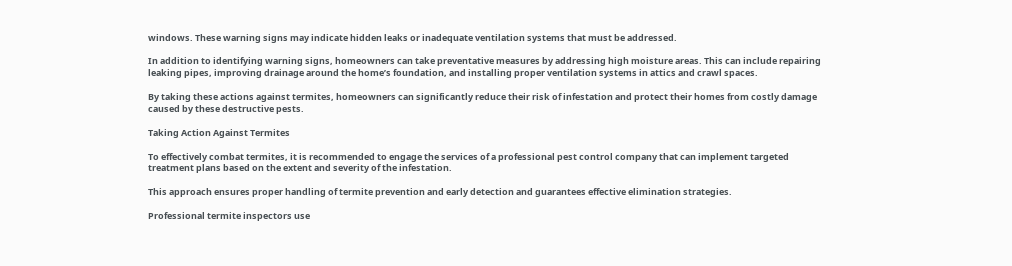windows. These warning signs may indicate hidden leaks or inadequate ventilation systems that must be addressed.

In addition to identifying warning signs, homeowners can take preventative measures by addressing high moisture areas. This can include repairing leaking pipes, improving drainage around the home’s foundation, and installing proper ventilation systems in attics and crawl spaces.

By taking these actions against termites, homeowners can significantly reduce their risk of infestation and protect their homes from costly damage caused by these destructive pests.

Taking Action Against Termites

To effectively combat termites, it is recommended to engage the services of a professional pest control company that can implement targeted treatment plans based on the extent and severity of the infestation.

This approach ensures proper handling of termite prevention and early detection and guarantees effective elimination strategies.

Professional termite inspectors use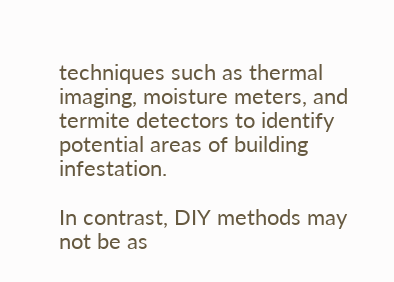techniques such as thermal imaging, moisture meters, and termite detectors to identify potential areas of building infestation.

In contrast, DIY methods may not be as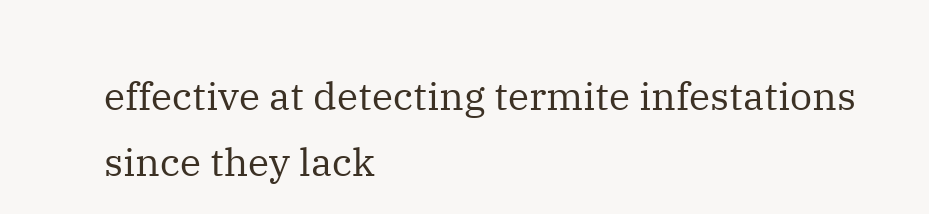effective at detecting termite infestations since they lack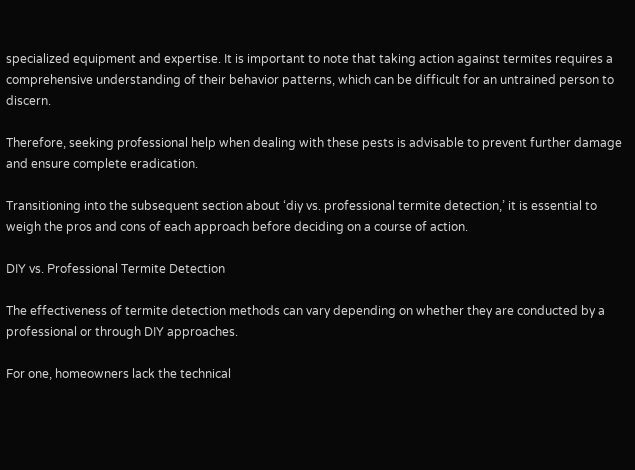specialized equipment and expertise. It is important to note that taking action against termites requires a comprehensive understanding of their behavior patterns, which can be difficult for an untrained person to discern.

Therefore, seeking professional help when dealing with these pests is advisable to prevent further damage and ensure complete eradication.

Transitioning into the subsequent section about ‘diy vs. professional termite detection,’ it is essential to weigh the pros and cons of each approach before deciding on a course of action.

DIY vs. Professional Termite Detection

The effectiveness of termite detection methods can vary depending on whether they are conducted by a professional or through DIY approaches.

For one, homeowners lack the technical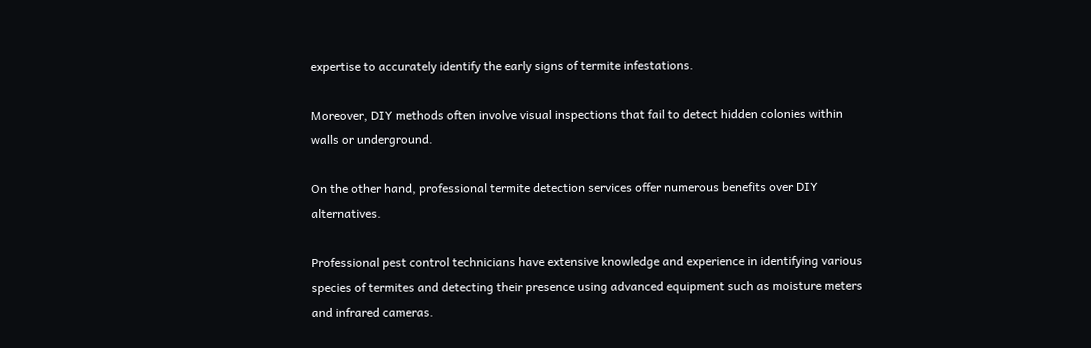expertise to accurately identify the early signs of termite infestations.

Moreover, DIY methods often involve visual inspections that fail to detect hidden colonies within walls or underground.

On the other hand, professional termite detection services offer numerous benefits over DIY alternatives.

Professional pest control technicians have extensive knowledge and experience in identifying various species of termites and detecting their presence using advanced equipment such as moisture meters and infrared cameras.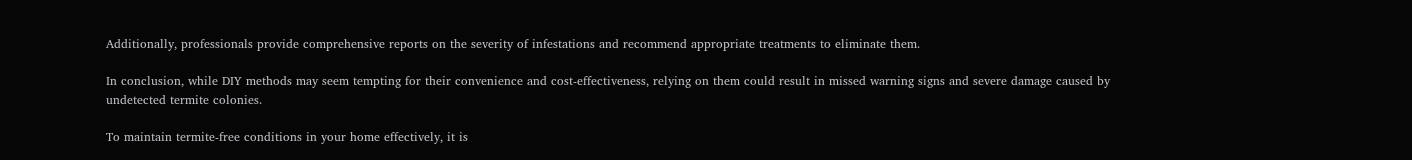Additionally, professionals provide comprehensive reports on the severity of infestations and recommend appropriate treatments to eliminate them.

In conclusion, while DIY methods may seem tempting for their convenience and cost-effectiveness, relying on them could result in missed warning signs and severe damage caused by undetected termite colonies.

To maintain termite-free conditions in your home effectively, it is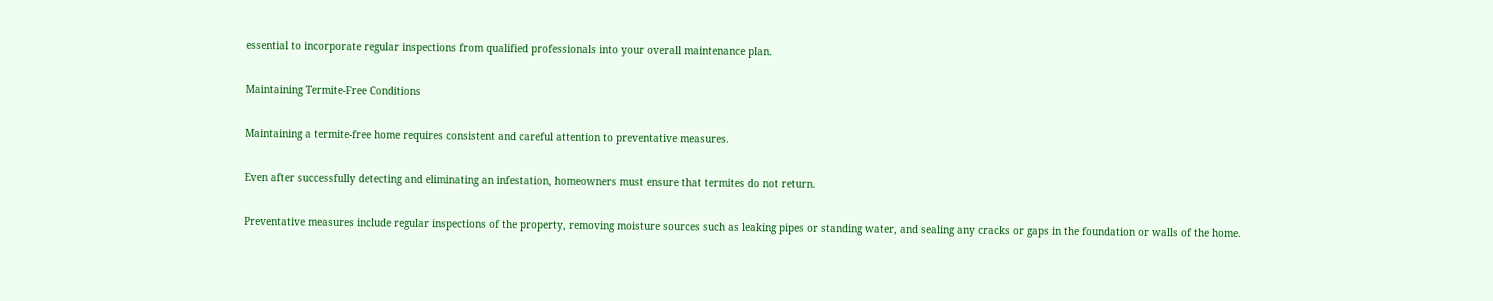essential to incorporate regular inspections from qualified professionals into your overall maintenance plan.

Maintaining Termite-Free Conditions

Maintaining a termite-free home requires consistent and careful attention to preventative measures.

Even after successfully detecting and eliminating an infestation, homeowners must ensure that termites do not return.

Preventative measures include regular inspections of the property, removing moisture sources such as leaking pipes or standing water, and sealing any cracks or gaps in the foundation or walls of the home.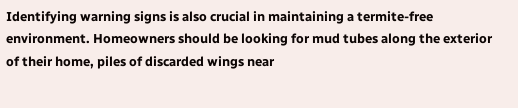Identifying warning signs is also crucial in maintaining a termite-free environment. Homeowners should be looking for mud tubes along the exterior of their home, piles of discarded wings near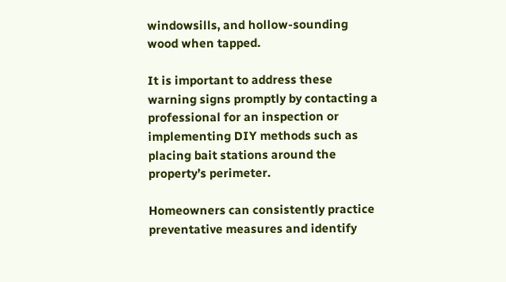windowsills, and hollow-sounding wood when tapped.

It is important to address these warning signs promptly by contacting a professional for an inspection or implementing DIY methods such as placing bait stations around the property’s perimeter.

Homeowners can consistently practice preventative measures and identify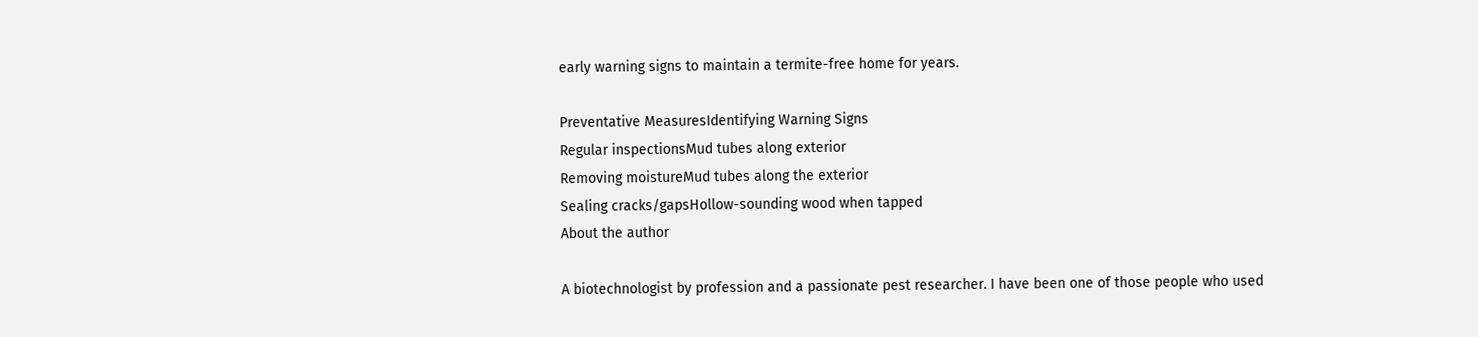early warning signs to maintain a termite-free home for years.

Preventative MeasuresIdentifying Warning Signs
Regular inspectionsMud tubes along exterior
Removing moistureMud tubes along the exterior
Sealing cracks/gapsHollow-sounding wood when tapped
About the author

A biotechnologist by profession and a passionate pest researcher. I have been one of those people who used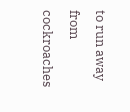to run away from cockroaches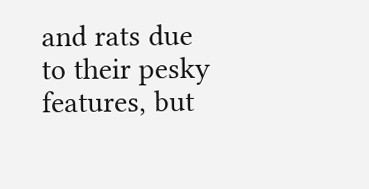and rats due to their pesky features, but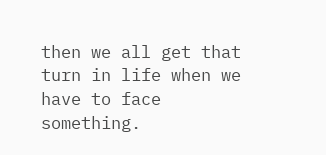then we all get that turn in life when we have to face something.